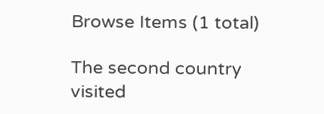Browse Items (1 total)

The second country visited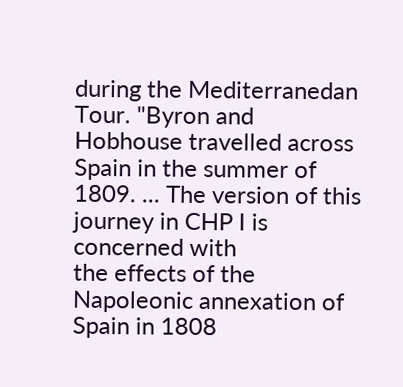during the Mediterranedan Tour. "Byron and Hobhouse travelled across Spain in the summer of 1809. ... The version of this journey in CHP I is concerned with
the effects of the Napoleonic annexation of Spain in 1808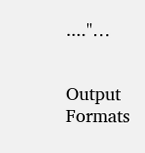...."…


Output Formats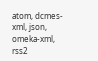atom, dcmes-xml, json, omeka-xml, rss2